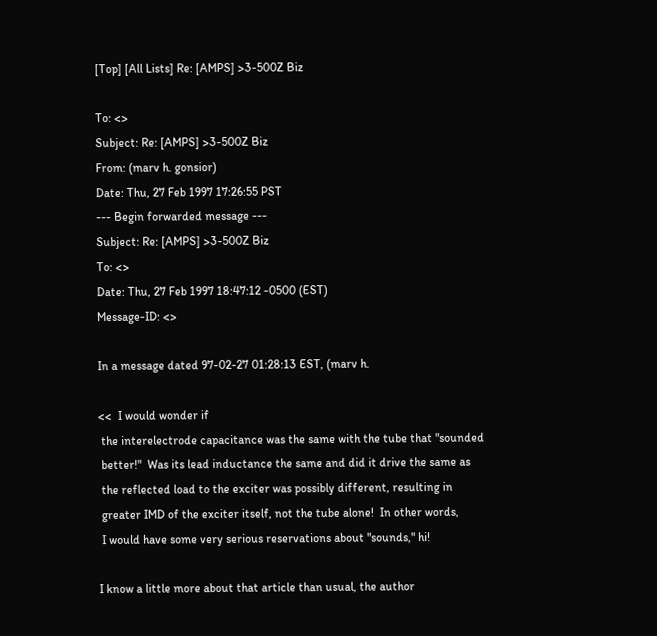[Top] [All Lists] Re: [AMPS] >3-500Z Biz

To: <>
Subject: Re: [AMPS] >3-500Z Biz
From: (marv h. gonsior)
Date: Thu, 27 Feb 1997 17:26:55 PST
--- Begin forwarded message ---
Subject: Re: [AMPS] >3-500Z Biz
To: <>
Date: Thu, 27 Feb 1997 18:47:12 -0500 (EST)
Message-ID: <>

In a message dated 97-02-27 01:28:13 EST, (marv h.

<<  I would wonder if
 the interelectrode capacitance was the same with the tube that "sounded
 better!"  Was its lead inductance the same and did it drive the same as
 the reflected load to the exciter was possibly different, resulting in
 greater IMD of the exciter itself, not the tube alone!  In other words,
 I would have some very serious reservations about "sounds," hi!

I know a little more about that article than usual, the author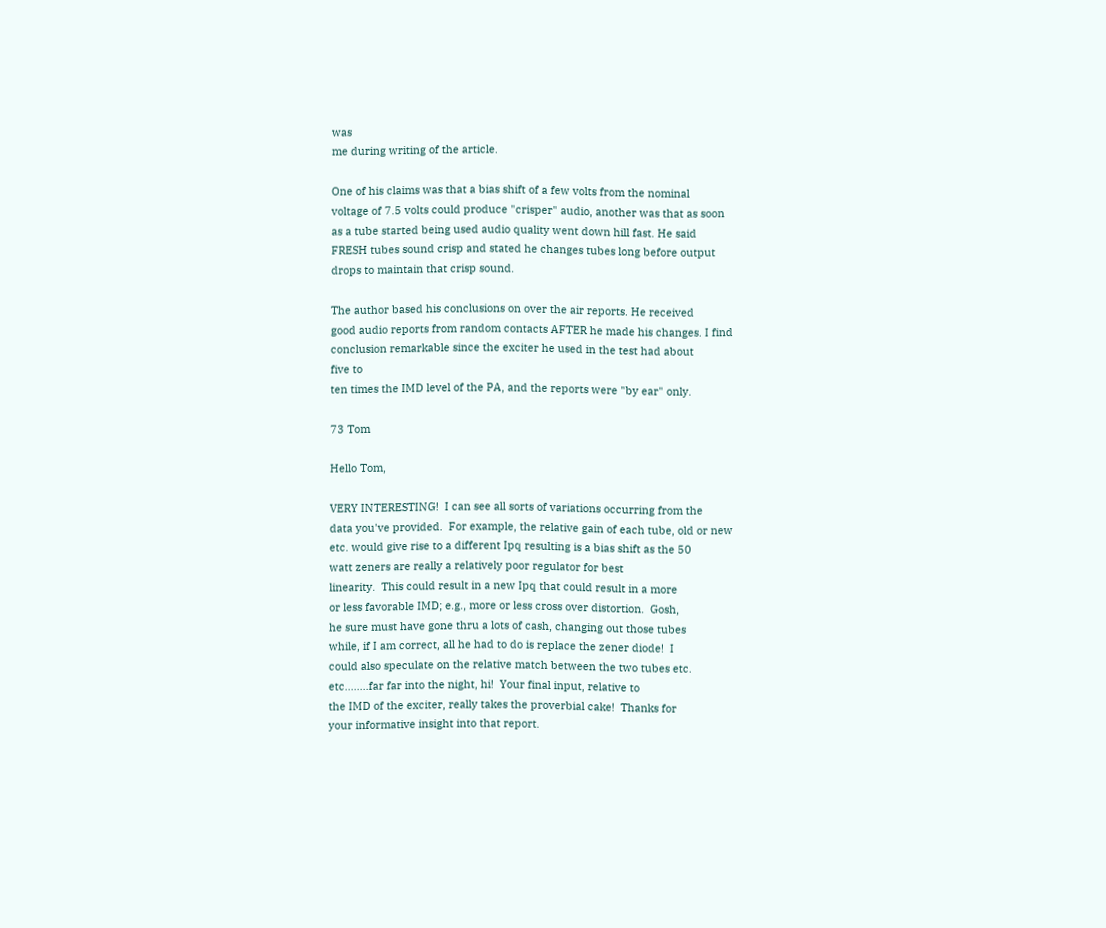was
me during writing of the article.

One of his claims was that a bias shift of a few volts from the nominal
voltage of 7.5 volts could produce "crisper" audio, another was that as soon
as a tube started being used audio quality went down hill fast. He said
FRESH tubes sound crisp and stated he changes tubes long before output
drops to maintain that crisp sound.

The author based his conclusions on over the air reports. He received
good audio reports from random contacts AFTER he made his changes. I find
conclusion remarkable since the exciter he used in the test had about
five to
ten times the IMD level of the PA, and the reports were "by ear" only.

73 Tom

Hello Tom,

VERY INTERESTING!  I can see all sorts of variations occurring from the
data you've provided.  For example, the relative gain of each tube, old or new
etc. would give rise to a different Ipq resulting is a bias shift as the 50
watt zeners are really a relatively poor regulator for best
linearity.  This could result in a new Ipq that could result in a more
or less favorable IMD; e.g., more or less cross over distortion.  Gosh,
he sure must have gone thru a lots of cash, changing out those tubes
while, if I am correct, all he had to do is replace the zener diode!  I
could also speculate on the relative match between the two tubes etc.
etc........far far into the night, hi!  Your final input, relative to
the IMD of the exciter, really takes the proverbial cake!  Thanks for
your informative insight into that report.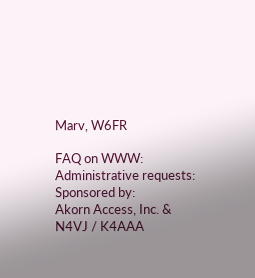Marv, W6FR

FAQ on WWW:
Administrative requests:
Sponsored by:             Akorn Access, Inc. & N4VJ / K4AAA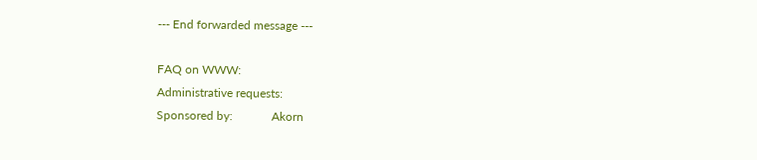--- End forwarded message ---

FAQ on WWW:
Administrative requests:
Sponsored by:             Akorn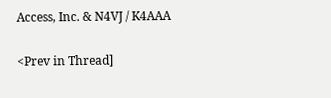Access, Inc. & N4VJ / K4AAA

<Prev in Thread]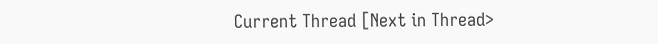Current Thread [Next in Thread>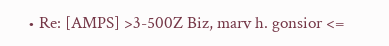• Re: [AMPS] >3-500Z Biz, marv h. gonsior <=